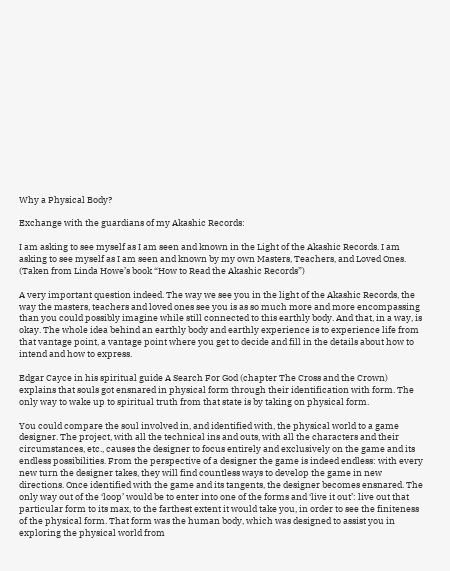Why a Physical Body?

Exchange with the guardians of my Akashic Records:

I am asking to see myself as I am seen and known in the Light of the Akashic Records. I am asking to see myself as I am seen and known by my own Masters, Teachers, and Loved Ones. (Taken from Linda Howe’s book “How to Read the Akashic Records”)

A very important question indeed. The way we see you in the light of the Akashic Records, the way the masters, teachers and loved ones see you is as so much more and more encompassing than you could possibly imagine while still connected to this earthly body. And that, in a way, is okay. The whole idea behind an earthly body and earthly experience is to experience life from that vantage point, a vantage point where you get to decide and fill in the details about how to intend and how to express.

Edgar Cayce in his spiritual guide A Search For God (chapter The Cross and the Crown) explains that souls got ensnared in physical form through their identification with form. The only way to wake up to spiritual truth from that state is by taking on physical form.

You could compare the soul involved in, and identified with, the physical world to a game designer. The project, with all the technical ins and outs, with all the characters and their circumstances, etc., causes the designer to focus entirely and exclusively on the game and its endless possibilities. From the perspective of a designer the game is indeed endless: with every new turn the designer takes, they will find countless ways to develop the game in new directions. Once identified with the game and its tangents, the designer becomes ensnared. The only way out of the ‘loop’ would be to enter into one of the forms and ‘live it out’: live out that particular form to its max, to the farthest extent it would take you, in order to see the finiteness of the physical form. That form was the human body, which was designed to assist you in exploring the physical world from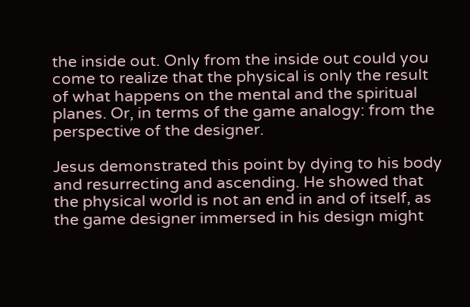the inside out. Only from the inside out could you come to realize that the physical is only the result of what happens on the mental and the spiritual planes. Or, in terms of the game analogy: from the perspective of the designer.

Jesus demonstrated this point by dying to his body and resurrecting and ascending. He showed that the physical world is not an end in and of itself, as the game designer immersed in his design might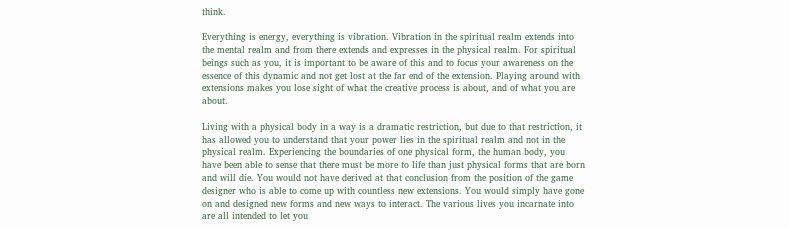think.

Everything is energy, everything is vibration. Vibration in the spiritual realm extends into the mental realm and from there extends and expresses in the physical realm. For spiritual beings such as you, it is important to be aware of this and to focus your awareness on the essence of this dynamic and not get lost at the far end of the extension. Playing around with extensions makes you lose sight of what the creative process is about, and of what you are about.

Living with a physical body in a way is a dramatic restriction, but due to that restriction, it has allowed you to understand that your power lies in the spiritual realm and not in the physical realm. Experiencing the boundaries of one physical form, the human body, you have been able to sense that there must be more to life than just physical forms that are born and will die. You would not have derived at that conclusion from the position of the game designer who is able to come up with countless new extensions. You would simply have gone on and designed new forms and new ways to interact. The various lives you incarnate into are all intended to let you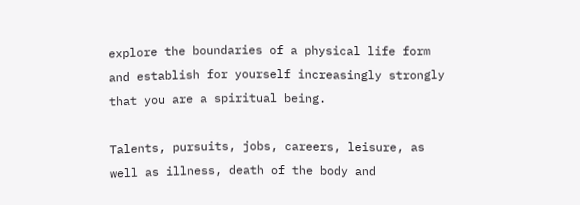explore the boundaries of a physical life form and establish for yourself increasingly strongly that you are a spiritual being.

Talents, pursuits, jobs, careers, leisure, as well as illness, death of the body and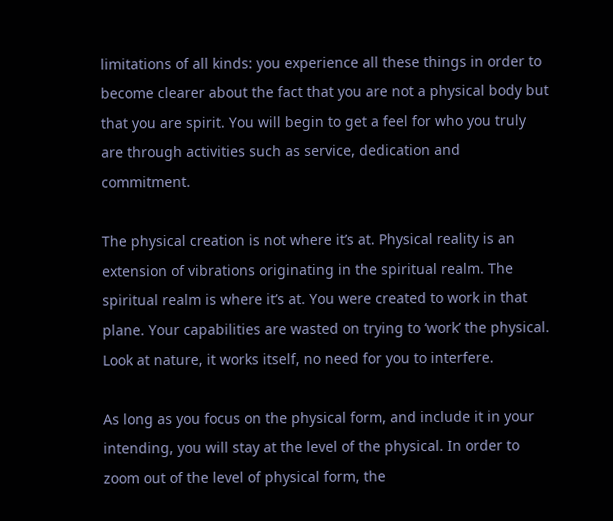limitations of all kinds: you experience all these things in order to become clearer about the fact that you are not a physical body but that you are spirit. You will begin to get a feel for who you truly are through activities such as service, dedication and commitment.

The physical creation is not where it’s at. Physical reality is an extension of vibrations originating in the spiritual realm. The spiritual realm is where it’s at. You were created to work in that plane. Your capabilities are wasted on trying to ‘work’ the physical. Look at nature, it works itself, no need for you to interfere.

As long as you focus on the physical form, and include it in your intending, you will stay at the level of the physical. In order to zoom out of the level of physical form, the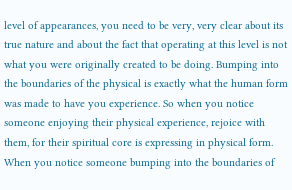level of appearances, you need to be very, very clear about its true nature and about the fact that operating at this level is not what you were originally created to be doing. Bumping into the boundaries of the physical is exactly what the human form was made to have you experience. So when you notice someone enjoying their physical experience, rejoice with them, for their spiritual core is expressing in physical form. When you notice someone bumping into the boundaries of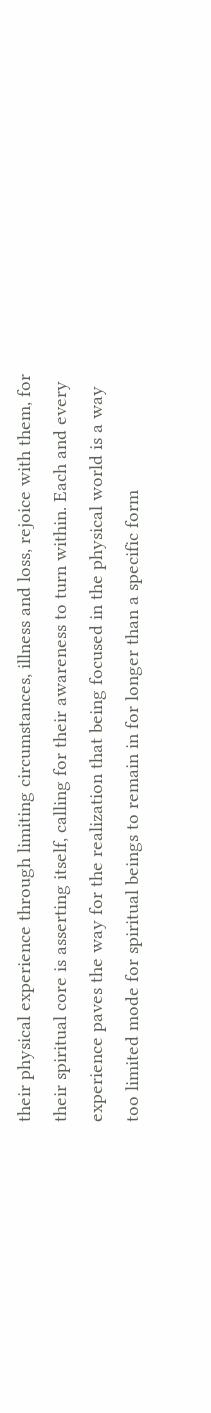their physical experience through limiting circumstances, illness and loss, rejoice with them, for their spiritual core is asserting itself, calling for their awareness to turn within. Each and every experience paves the way for the realization that being focused in the physical world is a way too limited mode for spiritual beings to remain in for longer than a specific form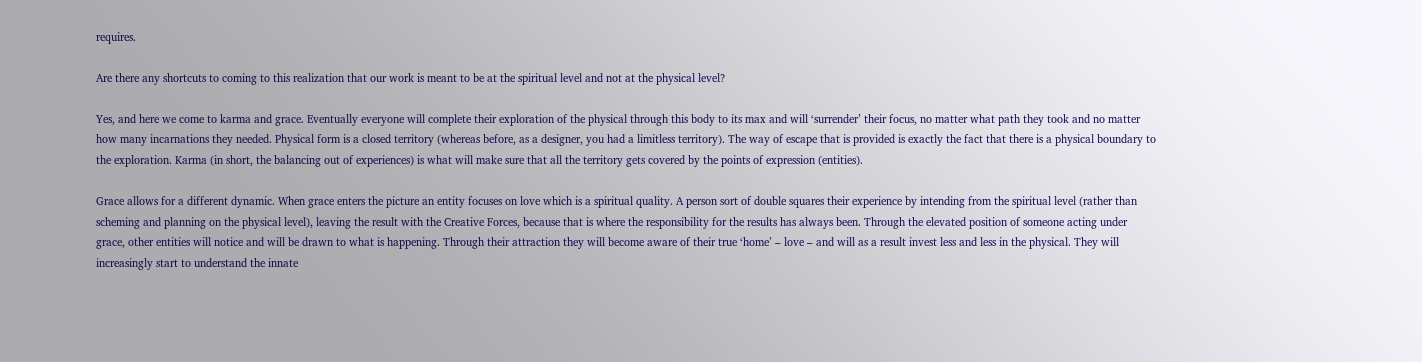requires.

Are there any shortcuts to coming to this realization that our work is meant to be at the spiritual level and not at the physical level?

Yes, and here we come to karma and grace. Eventually everyone will complete their exploration of the physical through this body to its max and will ‘surrender’ their focus, no matter what path they took and no matter how many incarnations they needed. Physical form is a closed territory (whereas before, as a designer, you had a limitless territory). The way of escape that is provided is exactly the fact that there is a physical boundary to the exploration. Karma (in short, the balancing out of experiences) is what will make sure that all the territory gets covered by the points of expression (entities).

Grace allows for a different dynamic. When grace enters the picture an entity focuses on love which is a spiritual quality. A person sort of double squares their experience by intending from the spiritual level (rather than scheming and planning on the physical level), leaving the result with the Creative Forces, because that is where the responsibility for the results has always been. Through the elevated position of someone acting under grace, other entities will notice and will be drawn to what is happening. Through their attraction they will become aware of their true ‘home’ – love – and will as a result invest less and less in the physical. They will increasingly start to understand the innate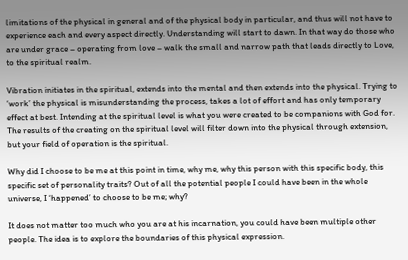limitations of the physical in general and of the physical body in particular, and thus will not have to experience each and every aspect directly. Understanding will start to dawn. In that way do those who are under grace – operating from love – walk the small and narrow path that leads directly to Love, to the spiritual realm.

Vibration initiates in the spiritual, extends into the mental and then extends into the physical. Trying to ‘work’ the physical is misunderstanding the process, takes a lot of effort and has only temporary effect at best. Intending at the spiritual level is what you were created to be companions with God for. The results of the creating on the spiritual level will filter down into the physical through extension, but your field of operation is the spiritual.

Why did I choose to be me at this point in time, why me, why this person with this specific body, this specific set of personality traits? Out of all the potential people I could have been in the whole universe, I ‘happened’ to choose to be me; why?

It does not matter too much who you are at his incarnation, you could have been multiple other people. The idea is to explore the boundaries of this physical expression.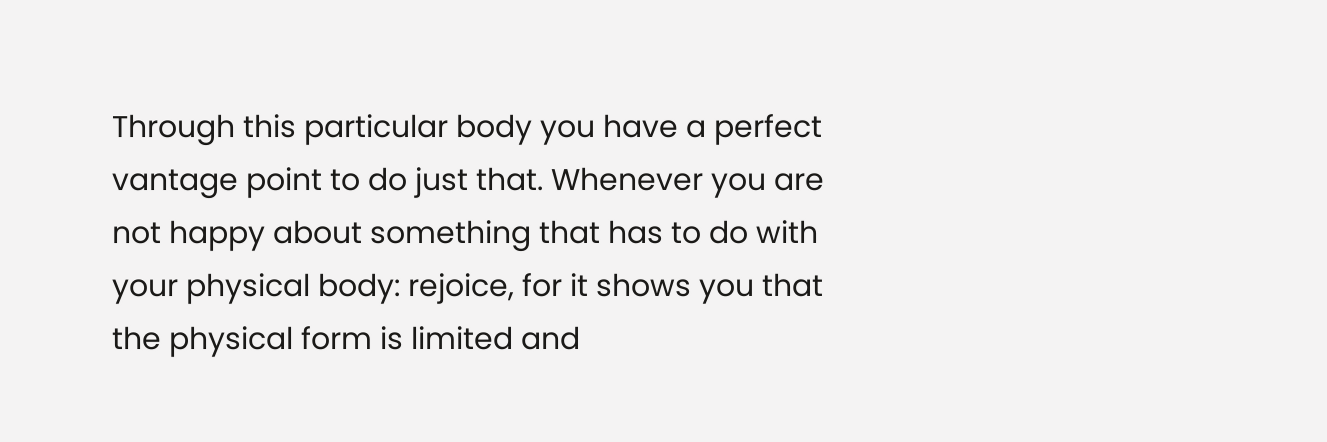Through this particular body you have a perfect vantage point to do just that. Whenever you are not happy about something that has to do with your physical body: rejoice, for it shows you that the physical form is limited and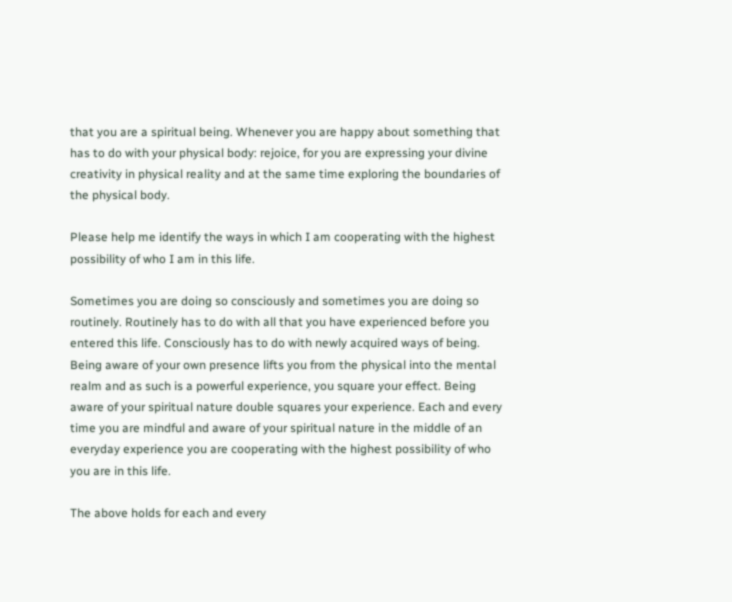that you are a spiritual being. Whenever you are happy about something that has to do with your physical body: rejoice, for you are expressing your divine creativity in physical reality and at the same time exploring the boundaries of the physical body.

Please help me identify the ways in which I am cooperating with the highest possibility of who I am in this life.

Sometimes you are doing so consciously and sometimes you are doing so routinely. Routinely has to do with all that you have experienced before you entered this life. Consciously has to do with newly acquired ways of being. Being aware of your own presence lifts you from the physical into the mental realm and as such is a powerful experience, you square your effect. Being aware of your spiritual nature double squares your experience. Each and every time you are mindful and aware of your spiritual nature in the middle of an everyday experience you are cooperating with the highest possibility of who you are in this life.

The above holds for each and every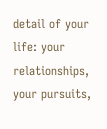detail of your life: your relationships, your pursuits,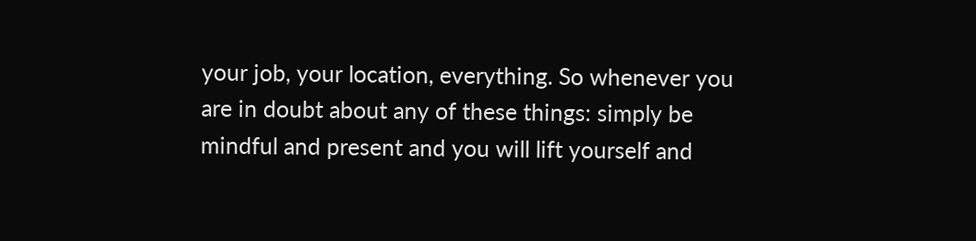your job, your location, everything. So whenever you are in doubt about any of these things: simply be mindful and present and you will lift yourself and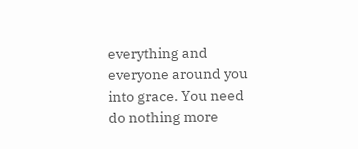everything and everyone around you into grace. You need do nothing more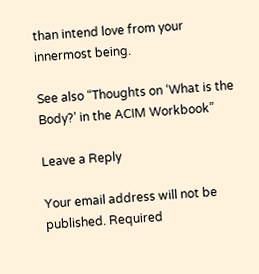than intend love from your innermost being.

See also “Thoughts on ‘What is the Body?’ in the ACIM Workbook”

Leave a Reply

Your email address will not be published. Required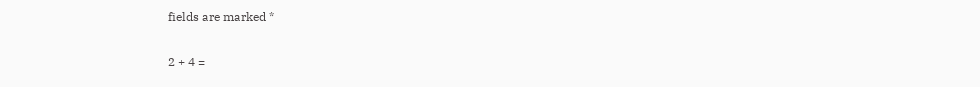fields are marked *

2 + 4 =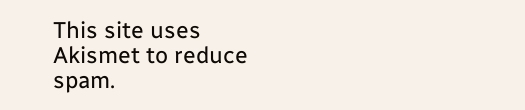This site uses Akismet to reduce spam.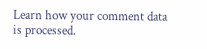Learn how your comment data is processed.